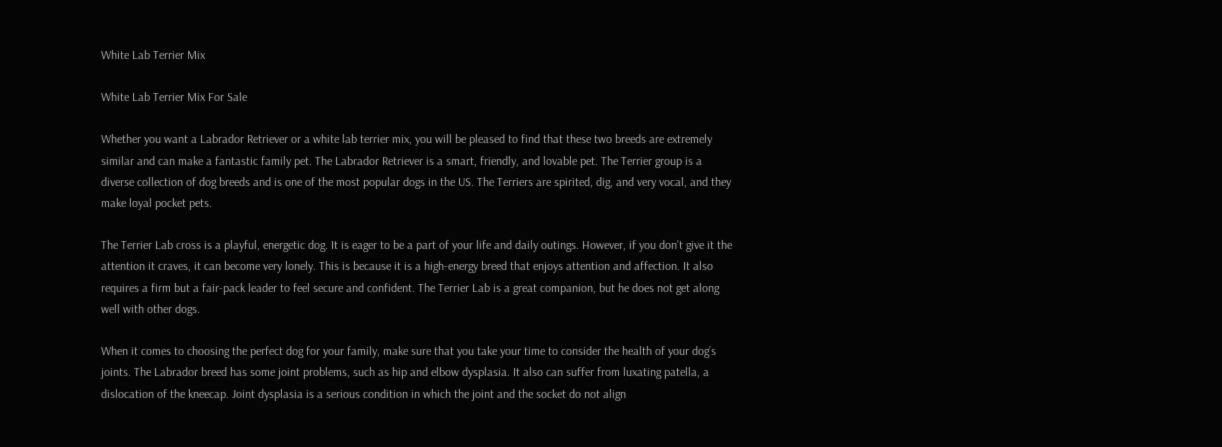White Lab Terrier Mix

White Lab Terrier Mix For Sale

Whether you want a Labrador Retriever or a white lab terrier mix, you will be pleased to find that these two breeds are extremely similar and can make a fantastic family pet. The Labrador Retriever is a smart, friendly, and lovable pet. The Terrier group is a diverse collection of dog breeds and is one of the most popular dogs in the US. The Terriers are spirited, dig, and very vocal, and they make loyal pocket pets.

The Terrier Lab cross is a playful, energetic dog. It is eager to be a part of your life and daily outings. However, if you don’t give it the attention it craves, it can become very lonely. This is because it is a high-energy breed that enjoys attention and affection. It also requires a firm but a fair-pack leader to feel secure and confident. The Terrier Lab is a great companion, but he does not get along well with other dogs.

When it comes to choosing the perfect dog for your family, make sure that you take your time to consider the health of your dog’s joints. The Labrador breed has some joint problems, such as hip and elbow dysplasia. It also can suffer from luxating patella, a dislocation of the kneecap. Joint dysplasia is a serious condition in which the joint and the socket do not align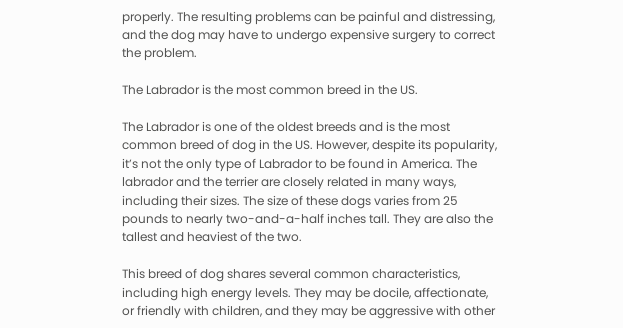properly. The resulting problems can be painful and distressing, and the dog may have to undergo expensive surgery to correct the problem.

The Labrador is the most common breed in the US.

The Labrador is one of the oldest breeds and is the most common breed of dog in the US. However, despite its popularity, it’s not the only type of Labrador to be found in America. The labrador and the terrier are closely related in many ways, including their sizes. The size of these dogs varies from 25 pounds to nearly two-and-a-half inches tall. They are also the tallest and heaviest of the two.

This breed of dog shares several common characteristics, including high energy levels. They may be docile, affectionate, or friendly with children, and they may be aggressive with other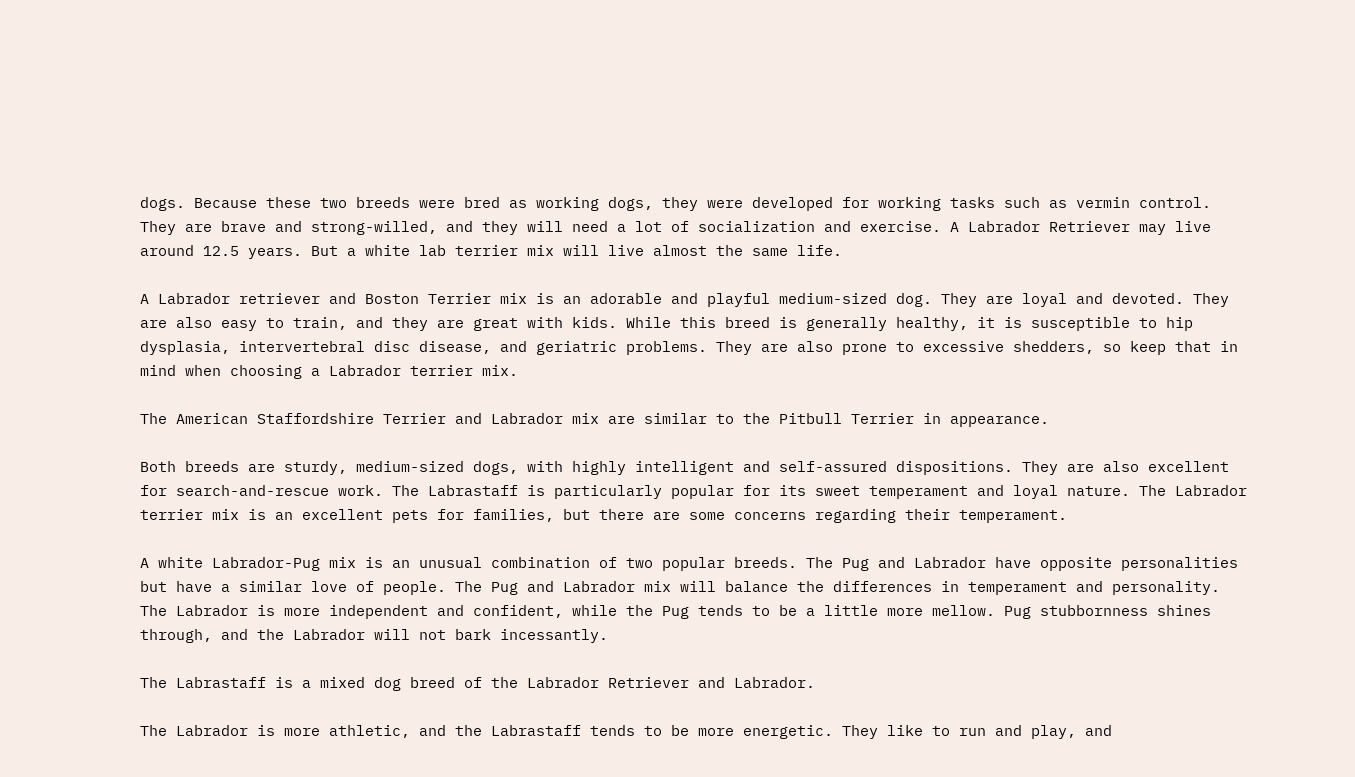dogs. Because these two breeds were bred as working dogs, they were developed for working tasks such as vermin control. They are brave and strong-willed, and they will need a lot of socialization and exercise. A Labrador Retriever may live around 12.5 years. But a white lab terrier mix will live almost the same life.

A Labrador retriever and Boston Terrier mix is an adorable and playful medium-sized dog. They are loyal and devoted. They are also easy to train, and they are great with kids. While this breed is generally healthy, it is susceptible to hip dysplasia, intervertebral disc disease, and geriatric problems. They are also prone to excessive shedders, so keep that in mind when choosing a Labrador terrier mix.

The American Staffordshire Terrier and Labrador mix are similar to the Pitbull Terrier in appearance.

Both breeds are sturdy, medium-sized dogs, with highly intelligent and self-assured dispositions. They are also excellent for search-and-rescue work. The Labrastaff is particularly popular for its sweet temperament and loyal nature. The Labrador terrier mix is an excellent pets for families, but there are some concerns regarding their temperament.

A white Labrador-Pug mix is an unusual combination of two popular breeds. The Pug and Labrador have opposite personalities but have a similar love of people. The Pug and Labrador mix will balance the differences in temperament and personality. The Labrador is more independent and confident, while the Pug tends to be a little more mellow. Pug stubbornness shines through, and the Labrador will not bark incessantly.

The Labrastaff is a mixed dog breed of the Labrador Retriever and Labrador.

The Labrador is more athletic, and the Labrastaff tends to be more energetic. They like to run and play, and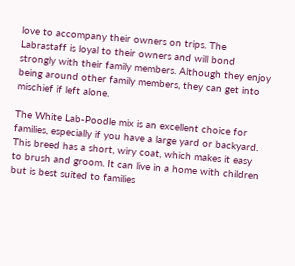love to accompany their owners on trips. The Labrastaff is loyal to their owners and will bond strongly with their family members. Although they enjoy being around other family members, they can get into mischief if left alone.

The White Lab-Poodle mix is an excellent choice for families, especially if you have a large yard or backyard. This breed has a short, wiry coat, which makes it easy to brush and groom. It can live in a home with children but is best suited to families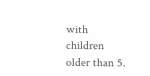with children older than 5.